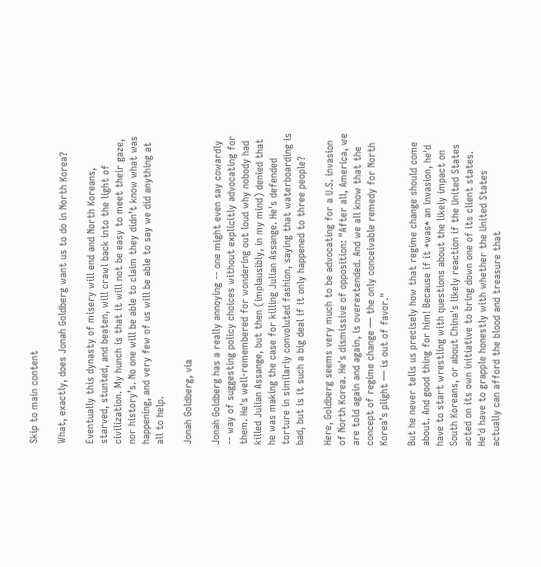Skip to main content

What, exactly, does Jonah Goldberg want us to do in North Korea?

Eventually this dynasty of misery will end and North Koreans, starved, stunted, and beaten, will crawl back into the light of civilization. My hunch is that it will not be easy to meet their gaze, nor history’s. No one will be able to claim they didn’t know what was happening, and very few of us will be able to say we did anything at all to help.

Jonah Goldberg, via

Jonah Goldberg has a really annoying -- one might even say cowardly -- way of suggesting policy choices without explicitly advocating for them. He's well-remembered for wondering out loud why nobody had killed Julian Assange, but then (implausibly, in my mind) denied that he was making the case for killing Julian Assange. He's defended torture in similarly convoluted fashion, saying that waterboarding is bad, but is it such a big deal if it only happened to three people?

Here, Goldberg seems very much to be advocating for a U.S. invasion of North Korea. He's dismissive of opposition: "After all, America, we are told again and again, is overextended. And we all know that the concept of regime change — the only conceivable remedy for North Korea’s plight — is out of favor."

But he never tells us precisely how that regime change should come about. And good thing for him! Because if it *was* an invasion, he'd have to start wrestling with questions about the likely impact on South Koreans, or about China's likely reaction if the United States acted on its own initiative to bring down one of its client states. He'd have to grapple honestly with whether the United States actually can afford the blood and treasure that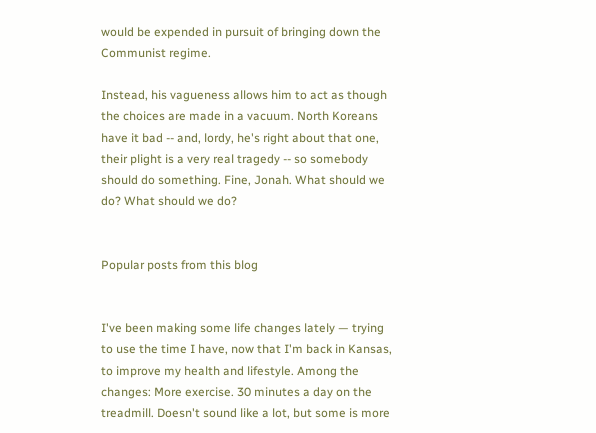would be expended in pursuit of bringing down the Communist regime.

Instead, his vagueness allows him to act as though the choices are made in a vacuum. North Koreans have it bad -- and, lordy, he's right about that one, their plight is a very real tragedy -- so somebody should do something. Fine, Jonah. What should we do? What should we do?


Popular posts from this blog


I've been making some life changes lately — trying to use the time I have, now that I'm back in Kansas, to improve my health and lifestyle. Among the changes: More exercise. 30 minutes a day on the treadmill. Doesn't sound like a lot, but some is more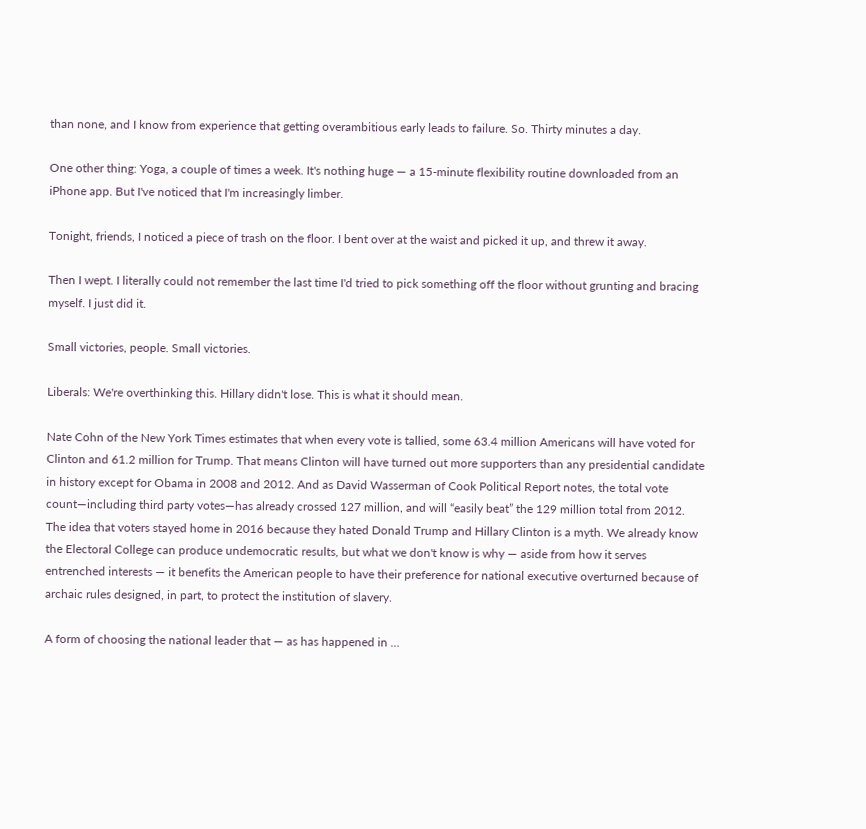than none, and I know from experience that getting overambitious early leads to failure. So. Thirty minutes a day.

One other thing: Yoga, a couple of times a week. It's nothing huge — a 15-minute flexibility routine downloaded from an iPhone app. But I've noticed that I'm increasingly limber.

Tonight, friends, I noticed a piece of trash on the floor. I bent over at the waist and picked it up, and threw it away.

Then I wept. I literally could not remember the last time I'd tried to pick something off the floor without grunting and bracing myself. I just did it.

Small victories, people. Small victories.

Liberals: We're overthinking this. Hillary didn't lose. This is what it should mean.

Nate Cohn of the New York Times estimates that when every vote is tallied, some 63.4 million Americans will have voted for Clinton and 61.2 million for Trump. That means Clinton will have turned out more supporters than any presidential candidate in history except for Obama in 2008 and 2012. And as David Wasserman of Cook Political Report notes, the total vote count—including third party votes—has already crossed 127 million, and will “easily beat” the 129 million total from 2012. The idea that voters stayed home in 2016 because they hated Donald Trump and Hillary Clinton is a myth. We already know the Electoral College can produce undemocratic results, but what we don't know is why — aside from how it serves entrenched interests — it benefits the American people to have their preference for national executive overturned because of archaic rules designed, in part, to protect the institution of slavery.

A form of choosing the national leader that — as has happened in …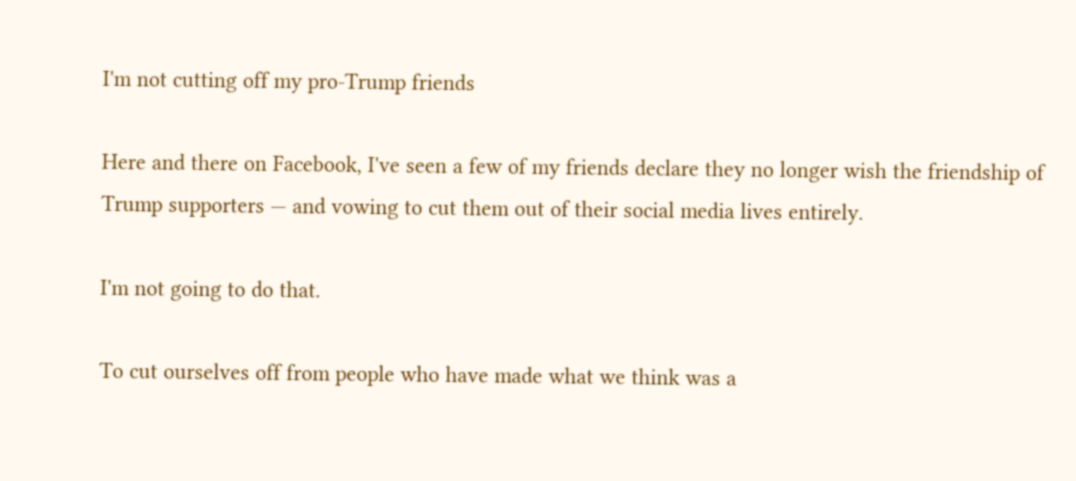I'm not cutting off my pro-Trump friends

Here and there on Facebook, I've seen a few of my friends declare they no longer wish the friendship of Trump supporters — and vowing to cut them out of their social media lives entirely.

I'm not going to do that.

To cut ourselves off from people who have made what we think was a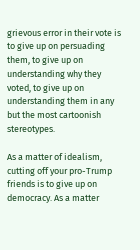grievous error in their vote is to give up on persuading them, to give up on understanding why they voted, to give up on understanding them in any but the most cartoonish stereotypes.

As a matter of idealism, cutting off your pro-Trump friends is to give up on democracy. As a matter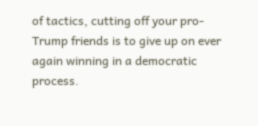of tactics, cutting off your pro-Trump friends is to give up on ever again winning in a democratic process.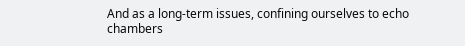And as a long-term issues, confining ourselves to echo chambers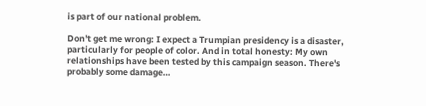is part of our national problem.

Don't get me wrong: I expect a Trumpian presidency is a disaster, particularly for people of color. And in total honesty: My own relationships have been tested by this campaign season. There's probably some damage…